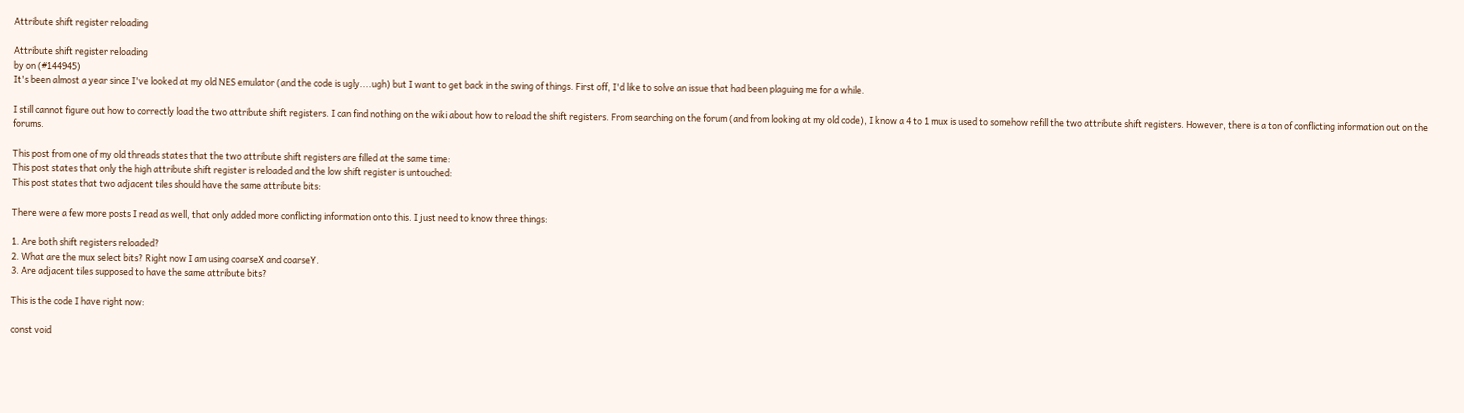Attribute shift register reloading

Attribute shift register reloading
by on (#144945)
It's been almost a year since I've looked at my old NES emulator (and the code is ugly....ugh) but I want to get back in the swing of things. First off, I'd like to solve an issue that had been plaguing me for a while.

I still cannot figure out how to correctly load the two attribute shift registers. I can find nothing on the wiki about how to reload the shift registers. From searching on the forum (and from looking at my old code), I know a 4 to 1 mux is used to somehow refill the two attribute shift registers. However, there is a ton of conflicting information out on the forums.

This post from one of my old threads states that the two attribute shift registers are filled at the same time:
This post states that only the high attribute shift register is reloaded and the low shift register is untouched:
This post states that two adjacent tiles should have the same attribute bits:

There were a few more posts I read as well, that only added more conflicting information onto this. I just need to know three things:

1. Are both shift registers reloaded?
2. What are the mux select bits? Right now I am using coarseX and coarseY.
3. Are adjacent tiles supposed to have the same attribute bits?

This is the code I have right now:

const void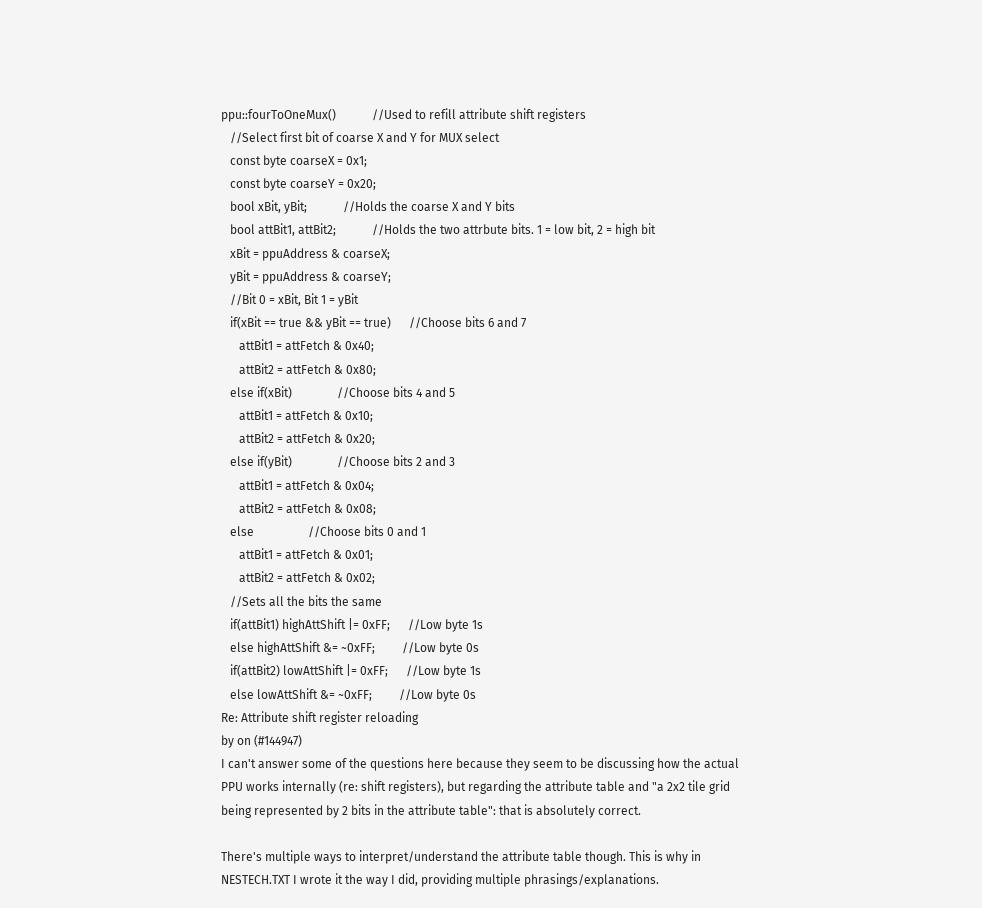ppu::fourToOneMux()            //Used to refill attribute shift registers
   //Select first bit of coarse X and Y for MUX select
   const byte coarseX = 0x1;
   const byte coarseY = 0x20;
   bool xBit, yBit;            //Holds the coarse X and Y bits
   bool attBit1, attBit2;            //Holds the two attrbute bits. 1 = low bit, 2 = high bit
   xBit = ppuAddress & coarseX;
   yBit = ppuAddress & coarseY;
   //Bit 0 = xBit, Bit 1 = yBit
   if(xBit == true && yBit == true)      //Choose bits 6 and 7
      attBit1 = attFetch & 0x40;
      attBit2 = attFetch & 0x80;
   else if(xBit)               //Choose bits 4 and 5
      attBit1 = attFetch & 0x10;
      attBit2 = attFetch & 0x20;
   else if(yBit)               //Choose bits 2 and 3
      attBit1 = attFetch & 0x04;
      attBit2 = attFetch & 0x08;
   else                  //Choose bits 0 and 1
      attBit1 = attFetch & 0x01;
      attBit2 = attFetch & 0x02;
   //Sets all the bits the same
   if(attBit1) highAttShift |= 0xFF;      //Low byte 1s
   else highAttShift &= ~0xFF;         //Low byte 0s
   if(attBit2) lowAttShift |= 0xFF;      //Low byte 1s
   else lowAttShift &= ~0xFF;         //Low byte 0s
Re: Attribute shift register reloading
by on (#144947)
I can't answer some of the questions here because they seem to be discussing how the actual PPU works internally (re: shift registers), but regarding the attribute table and "a 2x2 tile grid being represented by 2 bits in the attribute table": that is absolutely correct.

There's multiple ways to interpret/understand the attribute table though. This is why in NESTECH.TXT I wrote it the way I did, providing multiple phrasings/explanations.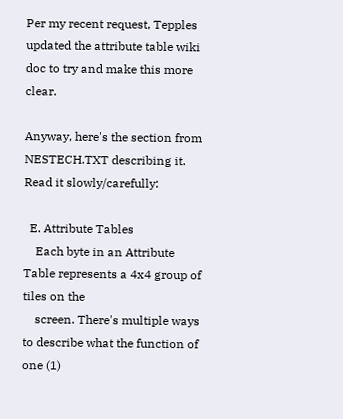Per my recent request, Tepples updated the attribute table wiki doc to try and make this more clear.

Anyway, here's the section from NESTECH.TXT describing it. Read it slowly/carefully:

  E. Attribute Tables
    Each byte in an Attribute Table represents a 4x4 group of tiles on the
    screen. There's multiple ways to describe what the function of one (1)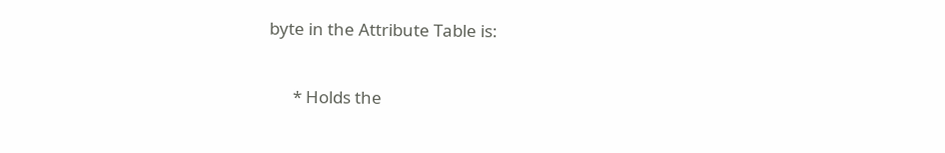byte in the Attribute Table is:

      * Holds the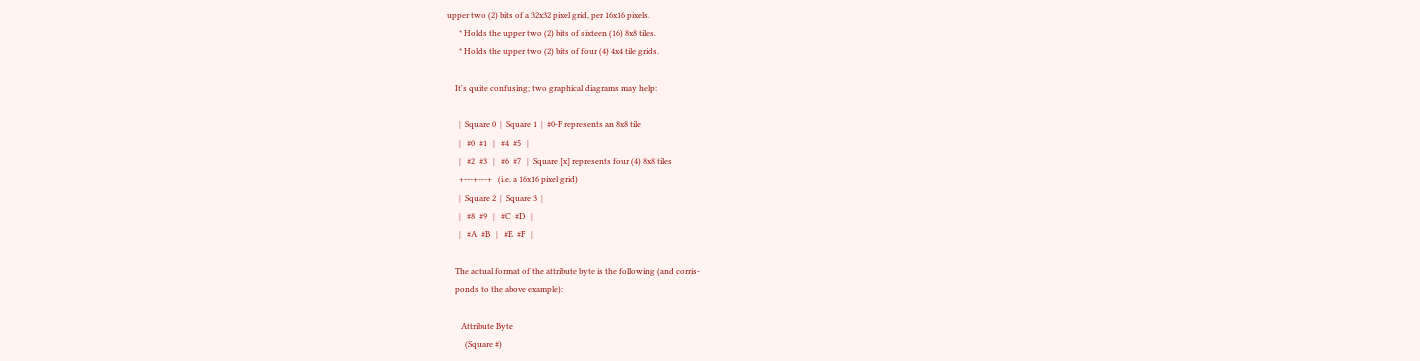upper two (2) bits of a 32x32 pixel grid, per 16x16 pixels.
      * Holds the upper two (2) bits of sixteen (16) 8x8 tiles.
      * Holds the upper two (2) bits of four (4) 4x4 tile grids.

    It's quite confusing; two graphical diagrams may help:

      |  Square 0  |  Square 1  |  #0-F represents an 8x8 tile
      |   #0  #1   |   #4  #5   |
      |   #2  #3   |   #6  #7   |  Square [x] represents four (4) 8x8 tiles
      +---+---+   (i.e. a 16x16 pixel grid)
      |  Square 2  |  Square 3  |
      |   #8  #9   |   #C  #D   |
      |   #A  #B   |   #E  #F   |

    The actual format of the attribute byte is the following (and corris-
    ponds to the above example):

       Attribute Byte
         (Square #)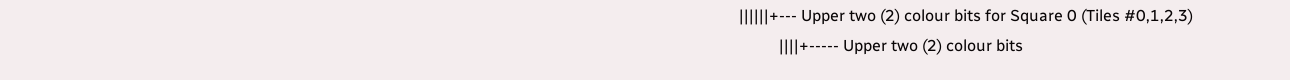||||||+--- Upper two (2) colour bits for Square 0 (Tiles #0,1,2,3)
          ||||+----- Upper two (2) colour bits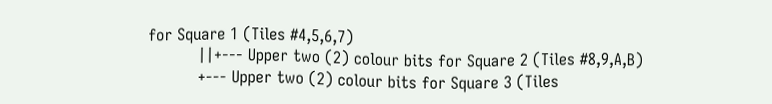for Square 1 (Tiles #4,5,6,7)
          ||+--- Upper two (2) colour bits for Square 2 (Tiles #8,9,A,B)
          +--- Upper two (2) colour bits for Square 3 (Tiles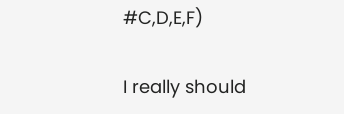#C,D,E,F)

I really should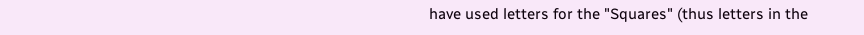have used letters for the "Squares" (thus letters in the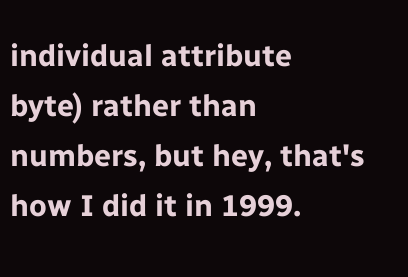individual attribute byte) rather than numbers, but hey, that's how I did it in 1999.